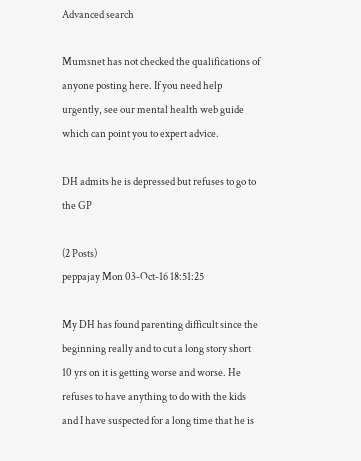Advanced search

Mumsnet has not checked the qualifications of anyone posting here. If you need help urgently, see our mental health web guide which can point you to expert advice.

DH admits he is depressed but refuses to go to the GP

(2 Posts)
peppajay Mon 03-Oct-16 18:51:25

My DH has found parenting difficult since the beginning really and to cut a long story short 10 yrs on it is getting worse and worse. He refuses to have anything to do with the kids and I have suspected for a long time that he is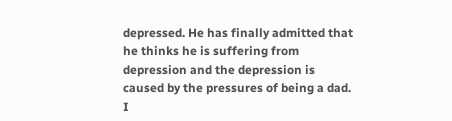depressed. He has finally admitted that he thinks he is suffering from depression and the depression is caused by the pressures of being a dad. I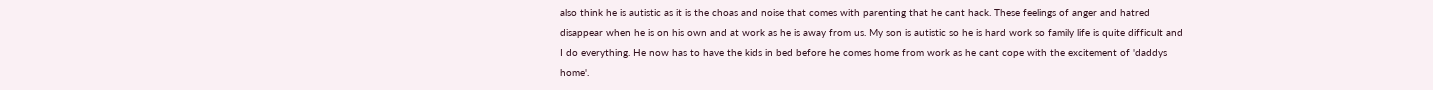also think he is autistic as it is the choas and noise that comes with parenting that he cant hack. These feelings of anger and hatred disappear when he is on his own and at work as he is away from us. My son is autistic so he is hard work so family life is quite difficult and I do everything. He now has to have the kids in bed before he comes home from work as he cant cope with the excitement of 'daddys home'.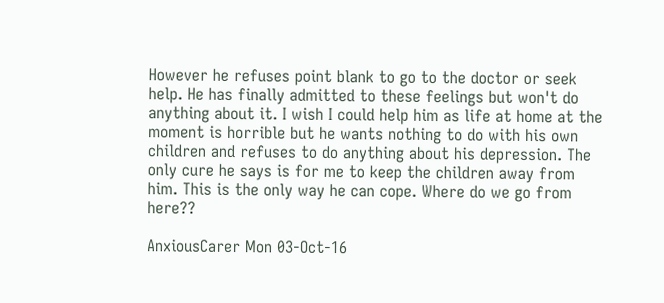However he refuses point blank to go to the doctor or seek help. He has finally admitted to these feelings but won't do anything about it. I wish I could help him as life at home at the moment is horrible but he wants nothing to do with his own children and refuses to do anything about his depression. The only cure he says is for me to keep the children away from him. This is the only way he can cope. Where do we go from here??

AnxiousCarer Mon 03-Oct-16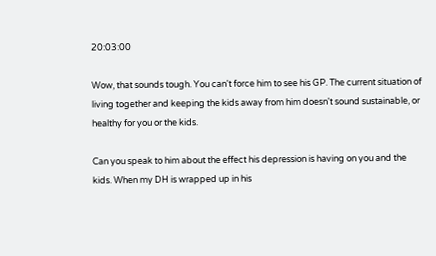20:03:00

Wow, that sounds tough. You can't force him to see his GP. The current situation of living together and keeping the kids away from him doesn't sound sustainable, or healthy for you or the kids.

Can you speak to him about the effect his depression is having on you and the kids. When my DH is wrapped up in his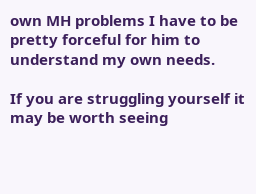own MH problems I have to be pretty forceful for him to understand my own needs.

If you are struggling yourself it may be worth seeing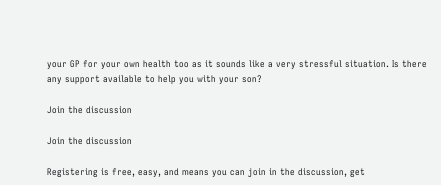your GP for your own health too as it sounds like a very stressful situation. Is there any support available to help you with your son?

Join the discussion

Join the discussion

Registering is free, easy, and means you can join in the discussion, get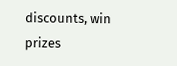discounts, win prizes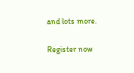and lots more.

Register now